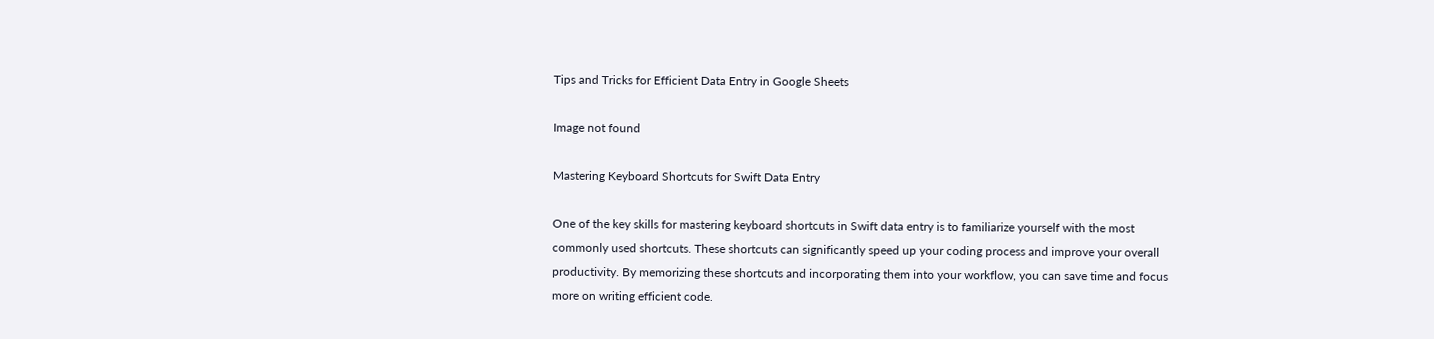Tips and Tricks for Efficient Data Entry in Google Sheets

Image not found

Mastering Keyboard Shortcuts for Swift Data Entry

One of the key skills for mastering keyboard shortcuts in Swift data entry is to familiarize yourself with the most commonly used shortcuts. These shortcuts can significantly speed up your coding process and improve your overall productivity. By memorizing these shortcuts and incorporating them into your workflow, you can save time and focus more on writing efficient code.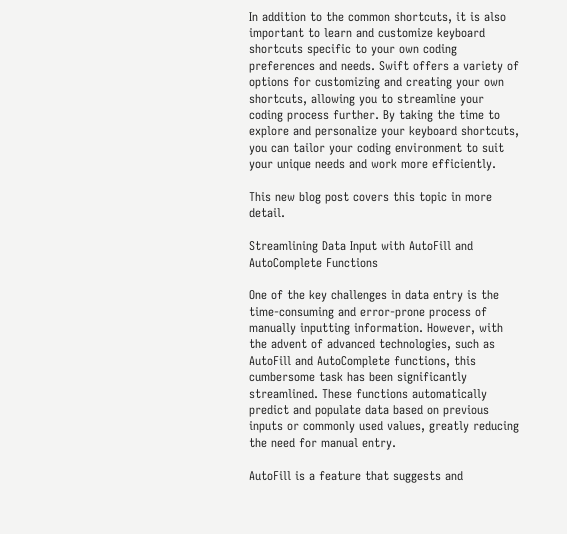In addition to the common shortcuts, it is also important to learn and customize keyboard shortcuts specific to your own coding preferences and needs. Swift offers a variety of options for customizing and creating your own shortcuts, allowing you to streamline your coding process further. By taking the time to explore and personalize your keyboard shortcuts, you can tailor your coding environment to suit your unique needs and work more efficiently.

This new blog post covers this topic in more detail.

Streamlining Data Input with AutoFill and AutoComplete Functions

One of the key challenges in data entry is the time-consuming and error-prone process of manually inputting information. However, with the advent of advanced technologies, such as AutoFill and AutoComplete functions, this cumbersome task has been significantly streamlined. These functions automatically predict and populate data based on previous inputs or commonly used values, greatly reducing the need for manual entry.

AutoFill is a feature that suggests and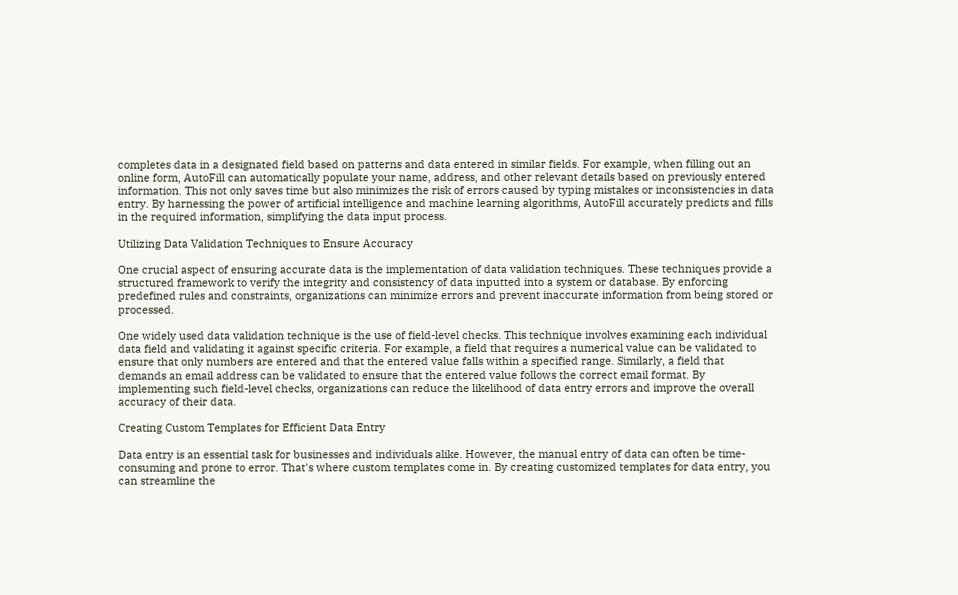completes data in a designated field based on patterns and data entered in similar fields. For example, when filling out an online form, AutoFill can automatically populate your name, address, and other relevant details based on previously entered information. This not only saves time but also minimizes the risk of errors caused by typing mistakes or inconsistencies in data entry. By harnessing the power of artificial intelligence and machine learning algorithms, AutoFill accurately predicts and fills in the required information, simplifying the data input process.

Utilizing Data Validation Techniques to Ensure Accuracy

One crucial aspect of ensuring accurate data is the implementation of data validation techniques. These techniques provide a structured framework to verify the integrity and consistency of data inputted into a system or database. By enforcing predefined rules and constraints, organizations can minimize errors and prevent inaccurate information from being stored or processed.

One widely used data validation technique is the use of field-level checks. This technique involves examining each individual data field and validating it against specific criteria. For example, a field that requires a numerical value can be validated to ensure that only numbers are entered and that the entered value falls within a specified range. Similarly, a field that demands an email address can be validated to ensure that the entered value follows the correct email format. By implementing such field-level checks, organizations can reduce the likelihood of data entry errors and improve the overall accuracy of their data.

Creating Custom Templates for Efficient Data Entry

Data entry is an essential task for businesses and individuals alike. However, the manual entry of data can often be time-consuming and prone to error. That's where custom templates come in. By creating customized templates for data entry, you can streamline the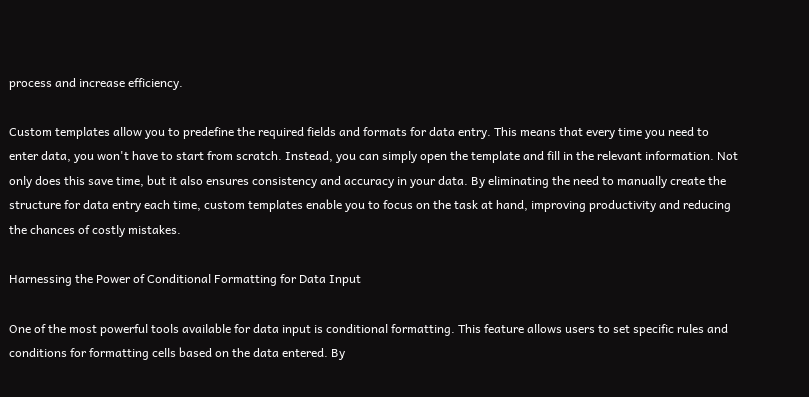process and increase efficiency.

Custom templates allow you to predefine the required fields and formats for data entry. This means that every time you need to enter data, you won't have to start from scratch. Instead, you can simply open the template and fill in the relevant information. Not only does this save time, but it also ensures consistency and accuracy in your data. By eliminating the need to manually create the structure for data entry each time, custom templates enable you to focus on the task at hand, improving productivity and reducing the chances of costly mistakes.

Harnessing the Power of Conditional Formatting for Data Input

One of the most powerful tools available for data input is conditional formatting. This feature allows users to set specific rules and conditions for formatting cells based on the data entered. By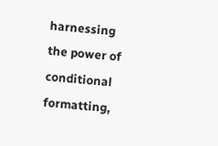harnessing the power of conditional formatting,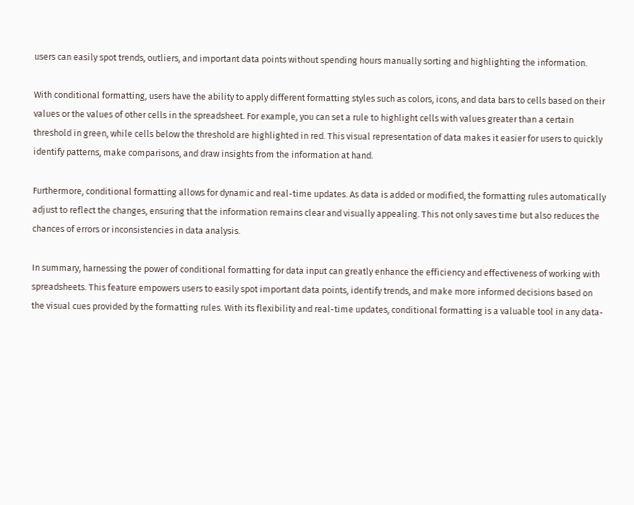users can easily spot trends, outliers, and important data points without spending hours manually sorting and highlighting the information.

With conditional formatting, users have the ability to apply different formatting styles such as colors, icons, and data bars to cells based on their values or the values of other cells in the spreadsheet. For example, you can set a rule to highlight cells with values greater than a certain threshold in green, while cells below the threshold are highlighted in red. This visual representation of data makes it easier for users to quickly identify patterns, make comparisons, and draw insights from the information at hand.

Furthermore, conditional formatting allows for dynamic and real-time updates. As data is added or modified, the formatting rules automatically adjust to reflect the changes, ensuring that the information remains clear and visually appealing. This not only saves time but also reduces the chances of errors or inconsistencies in data analysis.

In summary, harnessing the power of conditional formatting for data input can greatly enhance the efficiency and effectiveness of working with spreadsheets. This feature empowers users to easily spot important data points, identify trends, and make more informed decisions based on the visual cues provided by the formatting rules. With its flexibility and real-time updates, conditional formatting is a valuable tool in any data-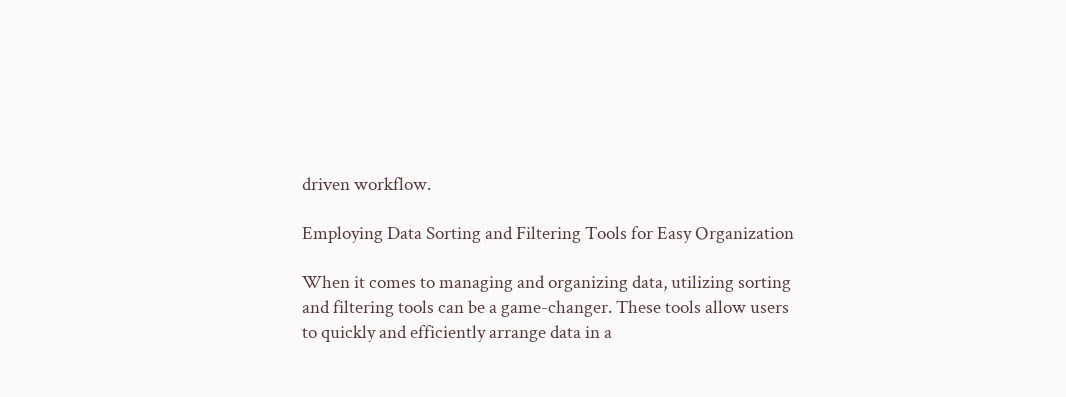driven workflow.

Employing Data Sorting and Filtering Tools for Easy Organization

When it comes to managing and organizing data, utilizing sorting and filtering tools can be a game-changer. These tools allow users to quickly and efficiently arrange data in a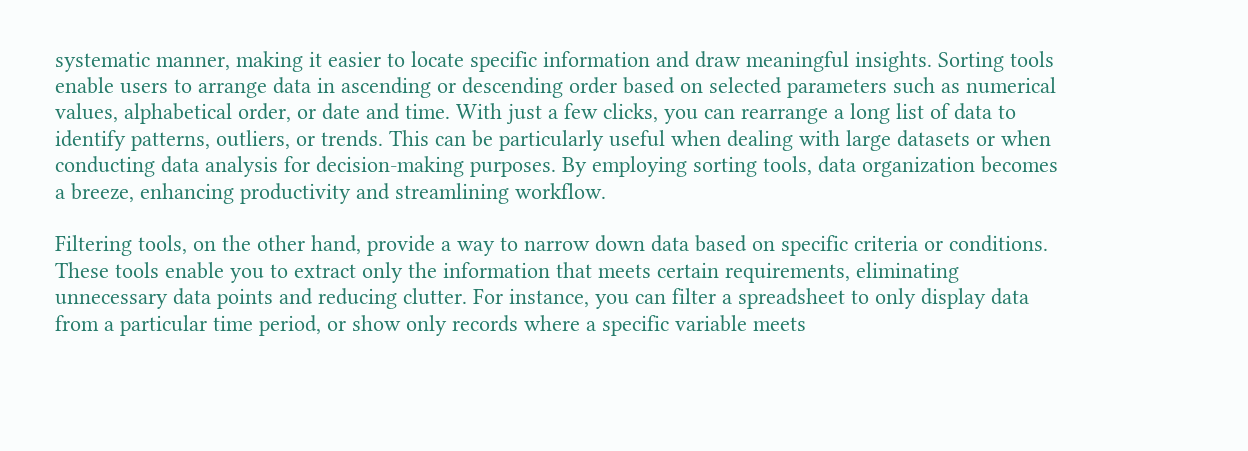systematic manner, making it easier to locate specific information and draw meaningful insights. Sorting tools enable users to arrange data in ascending or descending order based on selected parameters such as numerical values, alphabetical order, or date and time. With just a few clicks, you can rearrange a long list of data to identify patterns, outliers, or trends. This can be particularly useful when dealing with large datasets or when conducting data analysis for decision-making purposes. By employing sorting tools, data organization becomes a breeze, enhancing productivity and streamlining workflow.

Filtering tools, on the other hand, provide a way to narrow down data based on specific criteria or conditions. These tools enable you to extract only the information that meets certain requirements, eliminating unnecessary data points and reducing clutter. For instance, you can filter a spreadsheet to only display data from a particular time period, or show only records where a specific variable meets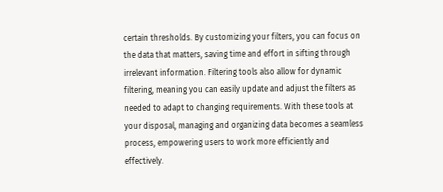certain thresholds. By customizing your filters, you can focus on the data that matters, saving time and effort in sifting through irrelevant information. Filtering tools also allow for dynamic filtering, meaning you can easily update and adjust the filters as needed to adapt to changing requirements. With these tools at your disposal, managing and organizing data becomes a seamless process, empowering users to work more efficiently and effectively.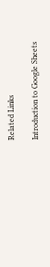Related Links

Introduction to Google Sheets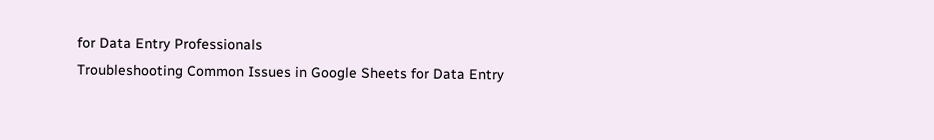for Data Entry Professionals
Troubleshooting Common Issues in Google Sheets for Data Entry